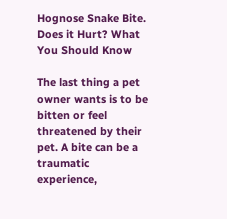Hognose Snake Bite. Does it Hurt? What You Should Know

The last thing a pet owner wants is to be bitten or feel threatened by their pet. A bite can be a traumatic experience,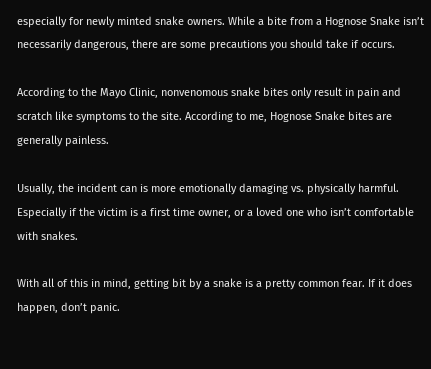especially for newly minted snake owners. While a bite from a Hognose Snake isn’t necessarily dangerous, there are some precautions you should take if occurs.

According to the Mayo Clinic, nonvenomous snake bites only result in pain and scratch like symptoms to the site. According to me, Hognose Snake bites are generally painless.

Usually, the incident can is more emotionally damaging vs. physically harmful. Especially if the victim is a first time owner, or a loved one who isn’t comfortable with snakes.

With all of this in mind, getting bit by a snake is a pretty common fear. If it does happen, don’t panic.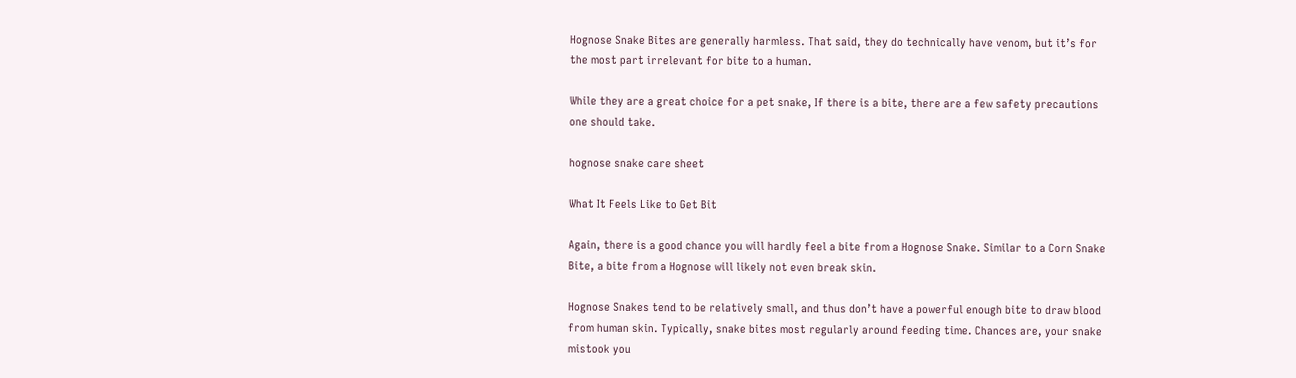Hognose Snake Bites are generally harmless. That said, they do technically have venom, but it’s for the most part irrelevant for bite to a human.

While they are a great choice for a pet snake, If there is a bite, there are a few safety precautions one should take.

hognose snake care sheet

What It Feels Like to Get Bit

Again, there is a good chance you will hardly feel a bite from a Hognose Snake. Similar to a Corn Snake Bite, a bite from a Hognose will likely not even break skin.

Hognose Snakes tend to be relatively small, and thus don’t have a powerful enough bite to draw blood from human skin. Typically, snake bites most regularly around feeding time. Chances are, your snake mistook you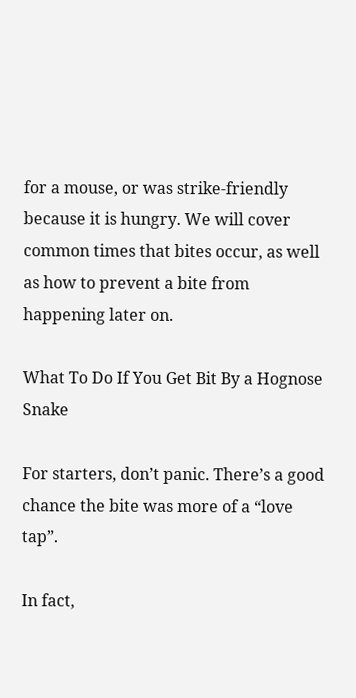for a mouse, or was strike-friendly because it is hungry. We will cover common times that bites occur, as well as how to prevent a bite from happening later on.

What To Do If You Get Bit By a Hognose Snake

For starters, don’t panic. There’s a good chance the bite was more of a “love tap”.

In fact,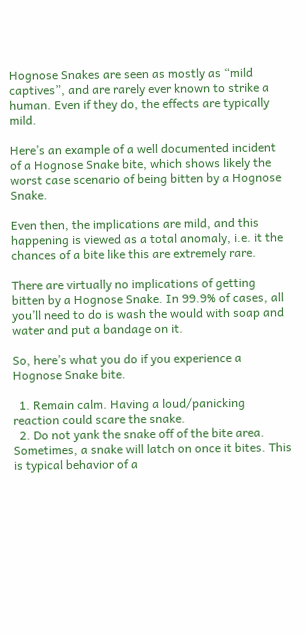Hognose Snakes are seen as mostly as “mild captives”, and are rarely ever known to strike a human. Even if they do, the effects are typically mild.

Here’s an example of a well documented incident of a Hognose Snake bite, which shows likely the worst case scenario of being bitten by a Hognose Snake.

Even then, the implications are mild, and this happening is viewed as a total anomaly, i.e. it the chances of a bite like this are extremely rare.

There are virtually no implications of getting bitten by a Hognose Snake. In 99.9% of cases, all you’ll need to do is wash the would with soap and water and put a bandage on it.

So, here’s what you do if you experience a Hognose Snake bite.

  1. Remain calm. Having a loud/panicking reaction could scare the snake.
  2. Do not yank the snake off of the bite area. Sometimes, a snake will latch on once it bites. This is typical behavior of a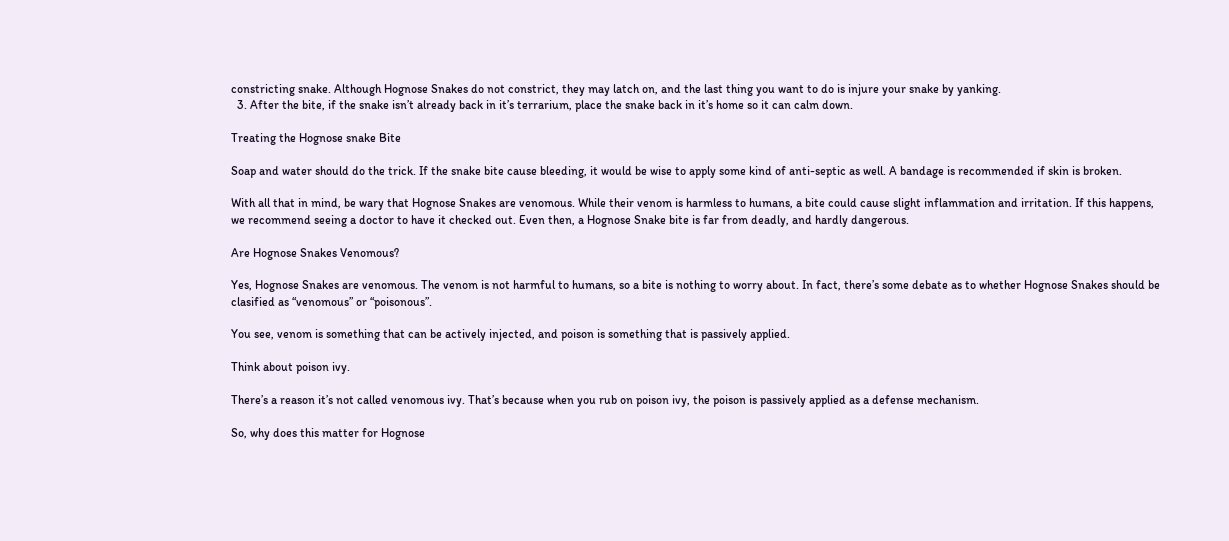constricting snake. Although Hognose Snakes do not constrict, they may latch on, and the last thing you want to do is injure your snake by yanking.
  3. After the bite, if the snake isn’t already back in it’s terrarium, place the snake back in it’s home so it can calm down.

Treating the Hognose snake Bite

Soap and water should do the trick. If the snake bite cause bleeding, it would be wise to apply some kind of anti-septic as well. A bandage is recommended if skin is broken.

With all that in mind, be wary that Hognose Snakes are venomous. While their venom is harmless to humans, a bite could cause slight inflammation and irritation. If this happens, we recommend seeing a doctor to have it checked out. Even then, a Hognose Snake bite is far from deadly, and hardly dangerous.

Are Hognose Snakes Venomous?

Yes, Hognose Snakes are venomous. The venom is not harmful to humans, so a bite is nothing to worry about. In fact, there’s some debate as to whether Hognose Snakes should be clasified as “venomous” or “poisonous”.

You see, venom is something that can be actively injected, and poison is something that is passively applied.

Think about poison ivy.

There’s a reason it’s not called venomous ivy. That’s because when you rub on poison ivy, the poison is passively applied as a defense mechanism.

So, why does this matter for Hognose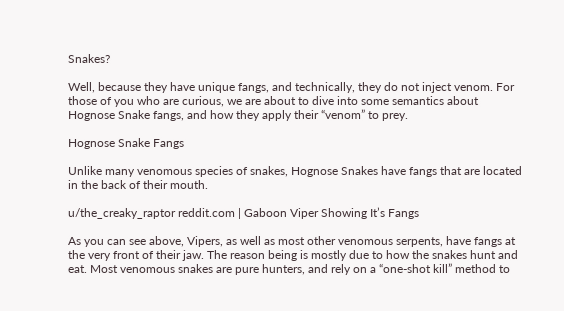Snakes?

Well, because they have unique fangs, and technically, they do not inject venom. For those of you who are curious, we are about to dive into some semantics about Hognose Snake fangs, and how they apply their “venom” to prey.

Hognose Snake Fangs

Unlike many venomous species of snakes, Hognose Snakes have fangs that are located in the back of their mouth.

u/the_creaky_raptor reddit.com | Gaboon Viper Showing It’s Fangs

As you can see above, Vipers, as well as most other venomous serpents, have fangs at the very front of their jaw. The reason being is mostly due to how the snakes hunt and eat. Most venomous snakes are pure hunters, and rely on a “one-shot kill” method to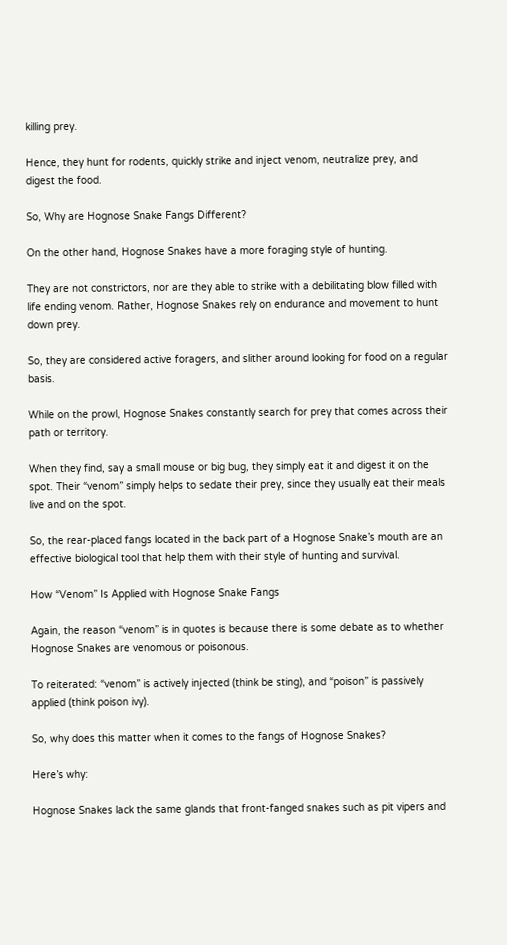killing prey.

Hence, they hunt for rodents, quickly strike and inject venom, neutralize prey, and digest the food.

So, Why are Hognose Snake Fangs Different?

On the other hand, Hognose Snakes have a more foraging style of hunting.

They are not constrictors, nor are they able to strike with a debilitating blow filled with life ending venom. Rather, Hognose Snakes rely on endurance and movement to hunt down prey.

So, they are considered active foragers, and slither around looking for food on a regular basis.

While on the prowl, Hognose Snakes constantly search for prey that comes across their path or territory.

When they find, say a small mouse or big bug, they simply eat it and digest it on the spot. Their “venom” simply helps to sedate their prey, since they usually eat their meals live and on the spot.

So, the rear-placed fangs located in the back part of a Hognose Snake’s mouth are an effective biological tool that help them with their style of hunting and survival.

How “Venom” Is Applied with Hognose Snake Fangs

Again, the reason “venom” is in quotes is because there is some debate as to whether Hognose Snakes are venomous or poisonous.

To reiterated: “venom” is actively injected (think be sting), and “poison” is passively applied (think poison ivy).

So, why does this matter when it comes to the fangs of Hognose Snakes?

Here’s why:

Hognose Snakes lack the same glands that front-fanged snakes such as pit vipers and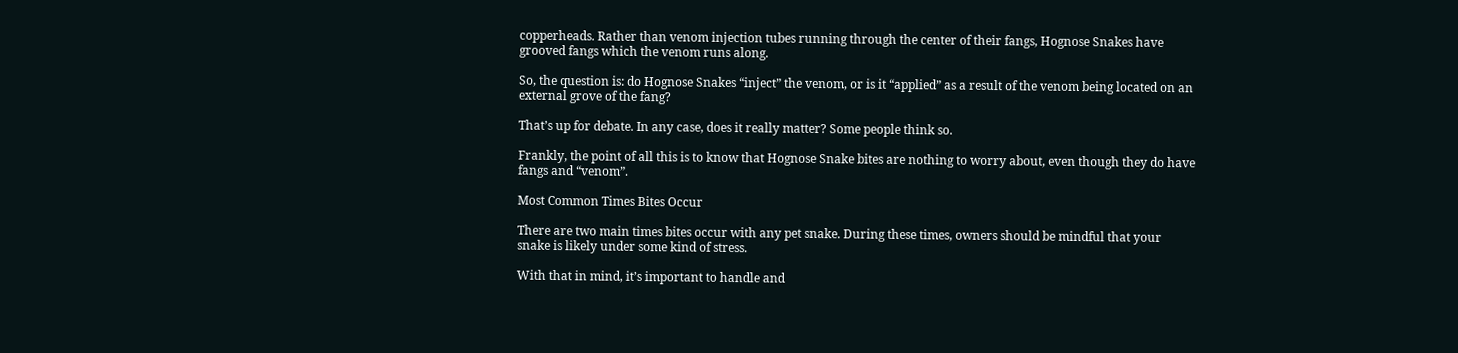copperheads. Rather than venom injection tubes running through the center of their fangs, Hognose Snakes have grooved fangs which the venom runs along.

So, the question is: do Hognose Snakes “inject” the venom, or is it “applied” as a result of the venom being located on an external grove of the fang?

That’s up for debate. In any case, does it really matter? Some people think so.

Frankly, the point of all this is to know that Hognose Snake bites are nothing to worry about, even though they do have fangs and “venom”.

Most Common Times Bites Occur

There are two main times bites occur with any pet snake. During these times, owners should be mindful that your snake is likely under some kind of stress.

With that in mind, it’s important to handle and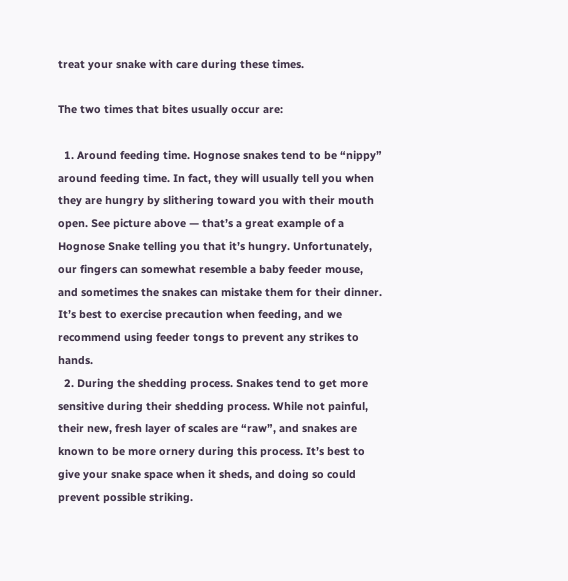treat your snake with care during these times.

The two times that bites usually occur are:

  1. Around feeding time. Hognose snakes tend to be “nippy” around feeding time. In fact, they will usually tell you when they are hungry by slithering toward you with their mouth open. See picture above — that’s a great example of a Hognose Snake telling you that it’s hungry. Unfortunately, our fingers can somewhat resemble a baby feeder mouse, and sometimes the snakes can mistake them for their dinner. It’s best to exercise precaution when feeding, and we recommend using feeder tongs to prevent any strikes to hands.
  2. During the shedding process. Snakes tend to get more sensitive during their shedding process. While not painful, their new, fresh layer of scales are “raw”, and snakes are known to be more ornery during this process. It’s best to give your snake space when it sheds, and doing so could prevent possible striking.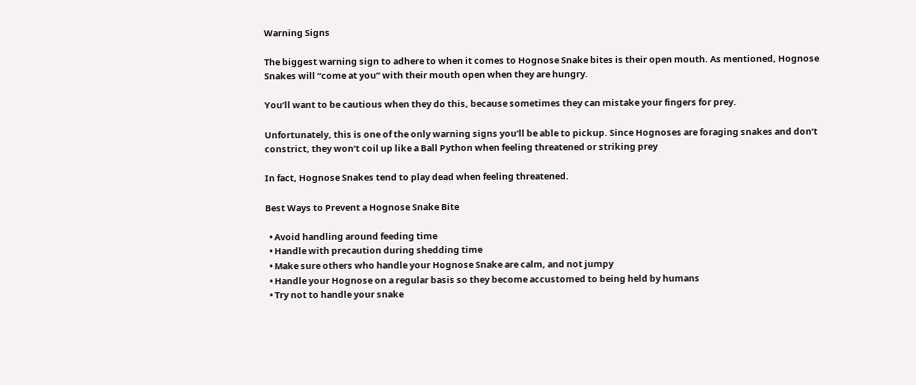Warning Signs

The biggest warning sign to adhere to when it comes to Hognose Snake bites is their open mouth. As mentioned, Hognose Snakes will “come at you” with their mouth open when they are hungry.

You’ll want to be cautious when they do this, because sometimes they can mistake your fingers for prey.

Unfortunately, this is one of the only warning signs you’ll be able to pickup. Since Hognoses are foraging snakes and don’t constrict, they won’t coil up like a Ball Python when feeling threatened or striking prey

In fact, Hognose Snakes tend to play dead when feeling threatened.

Best Ways to Prevent a Hognose Snake Bite

  • Avoid handling around feeding time
  • Handle with precaution during shedding time
  • Make sure others who handle your Hognose Snake are calm, and not jumpy
  • Handle your Hognose on a regular basis so they become accustomed to being held by humans
  • Try not to handle your snake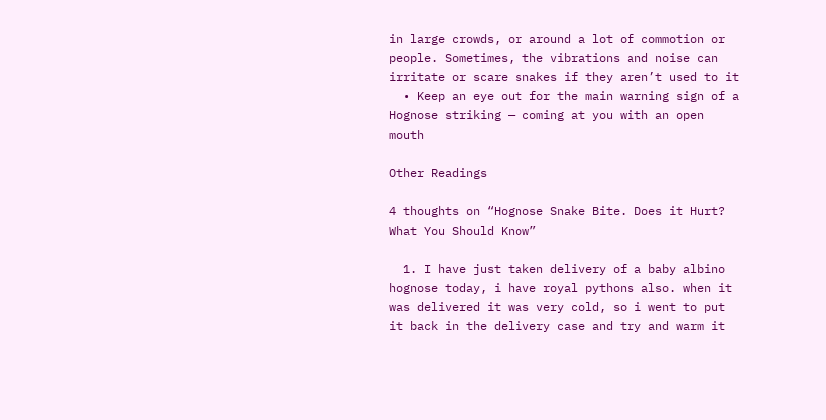in large crowds, or around a lot of commotion or people. Sometimes, the vibrations and noise can irritate or scare snakes if they aren’t used to it
  • Keep an eye out for the main warning sign of a Hognose striking — coming at you with an open mouth

Other Readings

4 thoughts on “Hognose Snake Bite. Does it Hurt? What You Should Know”

  1. I have just taken delivery of a baby albino hognose today, i have royal pythons also. when it was delivered it was very cold, so i went to put it back in the delivery case and try and warm it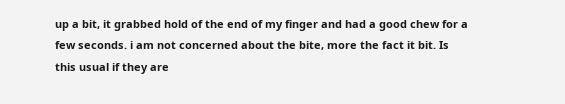up a bit, it grabbed hold of the end of my finger and had a good chew for a few seconds. i am not concerned about the bite, more the fact it bit. Is this usual if they are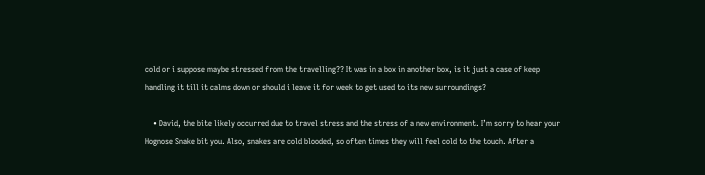cold or i suppose maybe stressed from the travelling?? It was in a box in another box, is it just a case of keep handling it till it calms down or should i leave it for week to get used to its new surroundings?

    • David, the bite likely occurred due to travel stress and the stress of a new environment. I’m sorry to hear your Hognose Snake bit you. Also, snakes are cold blooded, so often times they will feel cold to the touch. After a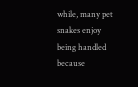while, many pet snakes enjoy being handled because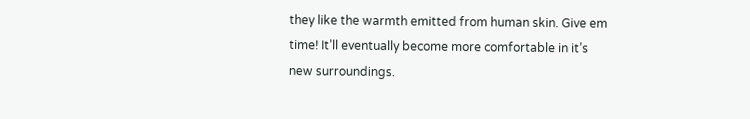they like the warmth emitted from human skin. Give em time! It’ll eventually become more comfortable in it’s new surroundings.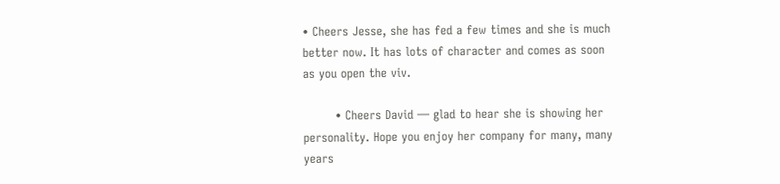• Cheers Jesse, she has fed a few times and she is much better now. It has lots of character and comes as soon as you open the viv.

        • Cheers David — glad to hear she is showing her personality. Hope you enjoy her company for many, many years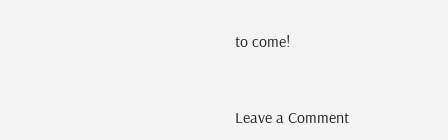to come!


Leave a Comment